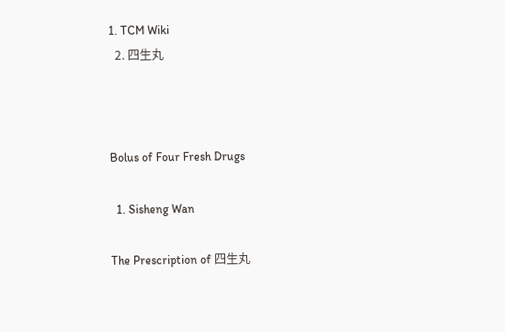1. TCM Wiki
  2. 四生丸



Bolus of Four Fresh Drugs

  1. Sisheng Wan

The Prescription of 四生丸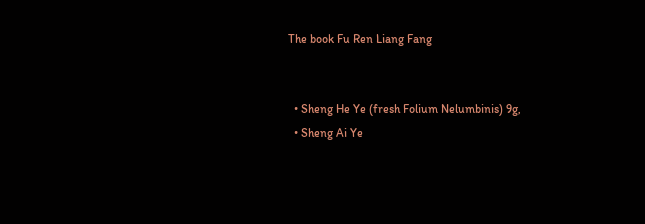The book Fu Ren Liang Fang


  • Sheng He Ye (fresh Folium Nelumbinis) 9g,
  • Sheng Ai Ye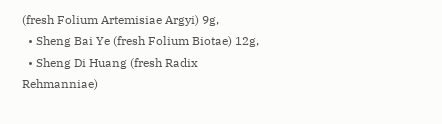(fresh Folium Artemisiae Argyi) 9g,
  • Sheng Bai Ye (fresh Folium Biotae) 12g,
  • Sheng Di Huang (fresh Radix Rehmanniae)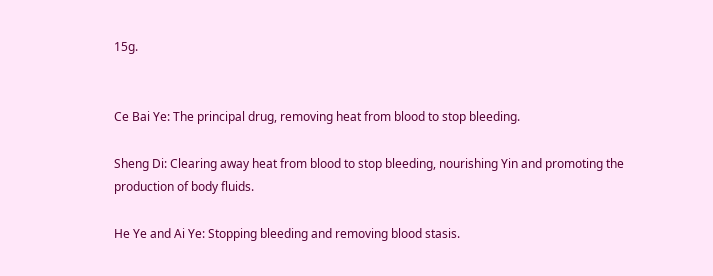15g.


Ce Bai Ye: The principal drug, removing heat from blood to stop bleeding.

Sheng Di: Clearing away heat from blood to stop bleeding, nourishing Yin and promoting the production of body fluids.

He Ye and Ai Ye: Stopping bleeding and removing blood stasis.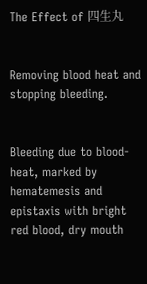The Effect of 四生丸


Removing blood heat and stopping bleeding.


Bleeding due to blood-heat, marked by hematemesis and epistaxis with bright red blood, dry mouth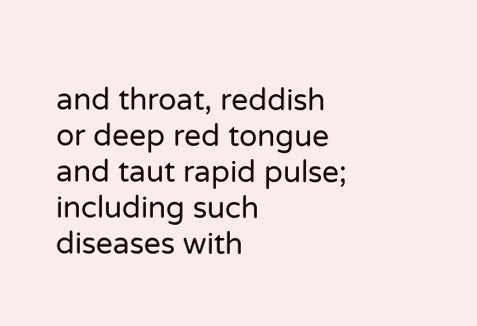and throat, reddish or deep red tongue and taut rapid pulse; including such diseases with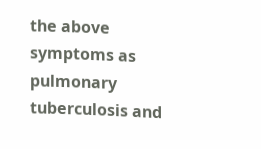the above symptoms as pulmonary tuberculosis and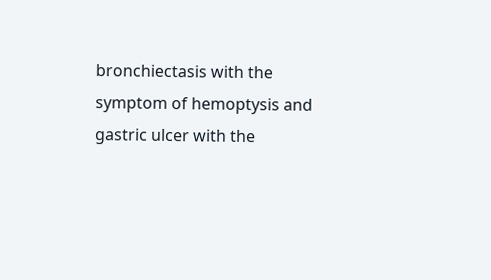bronchiectasis with the symptom of hemoptysis and gastric ulcer with the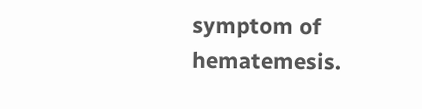symptom of hematemesis.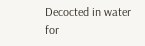Decocted in water for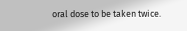oral dose to be taken twice.